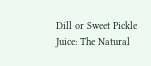Dill or Sweet Pickle Juice: The Natural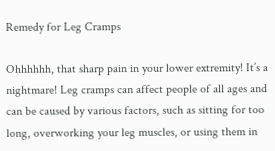Remedy for Leg Cramps

Ohhhhhh, that sharp pain in your lower extremity! It’s a nightmare! Leg cramps can affect people of all ages and can be caused by various factors, such as sitting for too long, overworking your leg muscles, or using them in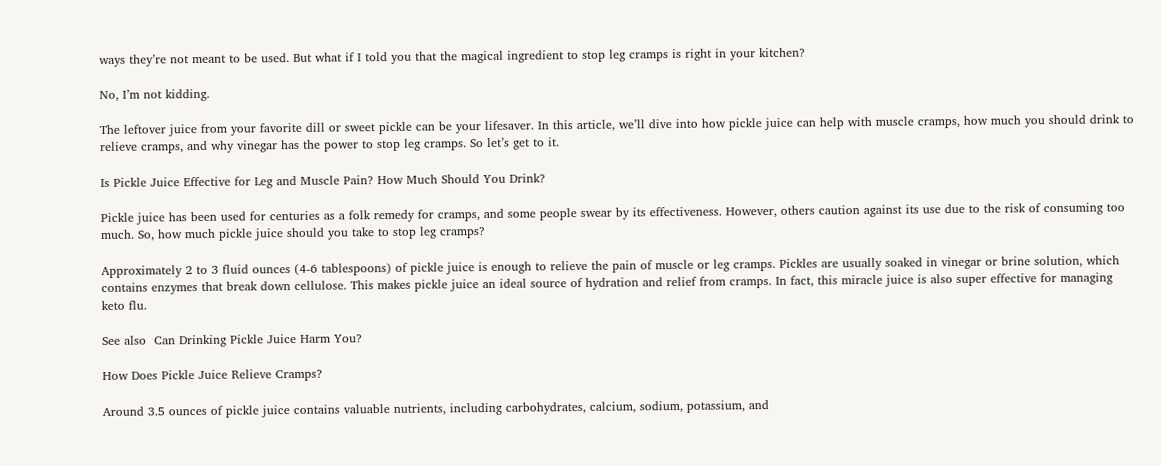ways they’re not meant to be used. But what if I told you that the magical ingredient to stop leg cramps is right in your kitchen?

No, I’m not kidding.

The leftover juice from your favorite dill or sweet pickle can be your lifesaver. In this article, we’ll dive into how pickle juice can help with muscle cramps, how much you should drink to relieve cramps, and why vinegar has the power to stop leg cramps. So let’s get to it.

Is Pickle Juice Effective for Leg and Muscle Pain? How Much Should You Drink?

Pickle juice has been used for centuries as a folk remedy for cramps, and some people swear by its effectiveness. However, others caution against its use due to the risk of consuming too much. So, how much pickle juice should you take to stop leg cramps?

Approximately 2 to 3 fluid ounces (4-6 tablespoons) of pickle juice is enough to relieve the pain of muscle or leg cramps. Pickles are usually soaked in vinegar or brine solution, which contains enzymes that break down cellulose. This makes pickle juice an ideal source of hydration and relief from cramps. In fact, this miracle juice is also super effective for managing keto flu.

See also  Can Drinking Pickle Juice Harm You?

How Does Pickle Juice Relieve Cramps?

Around 3.5 ounces of pickle juice contains valuable nutrients, including carbohydrates, calcium, sodium, potassium, and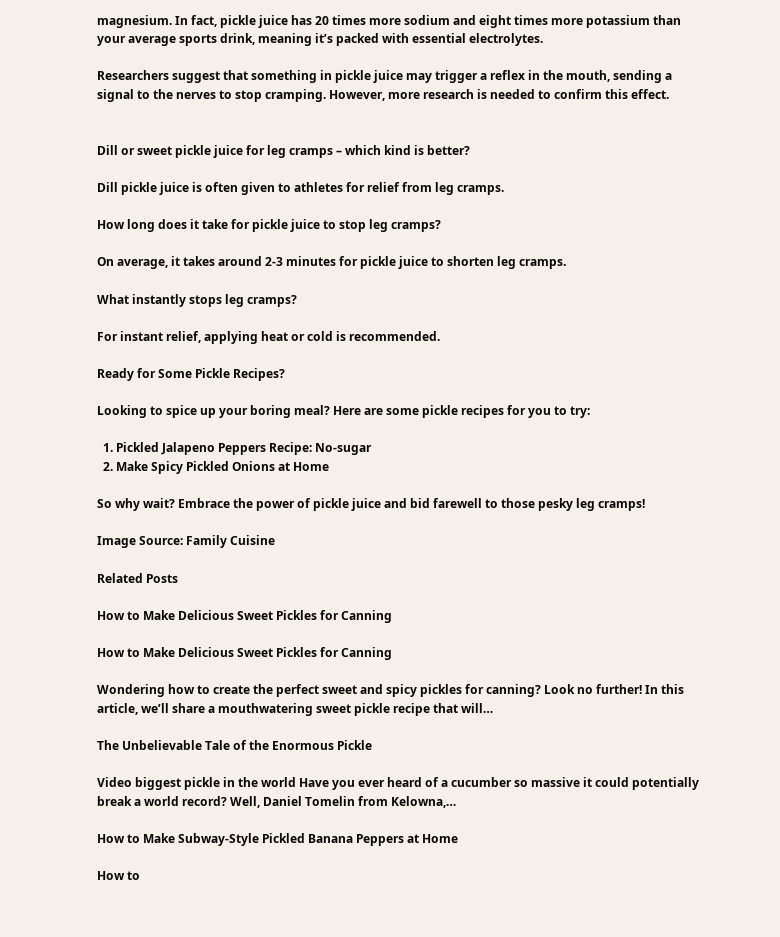magnesium. In fact, pickle juice has 20 times more sodium and eight times more potassium than your average sports drink, meaning it’s packed with essential electrolytes.

Researchers suggest that something in pickle juice may trigger a reflex in the mouth, sending a signal to the nerves to stop cramping. However, more research is needed to confirm this effect.


Dill or sweet pickle juice for leg cramps – which kind is better?

Dill pickle juice is often given to athletes for relief from leg cramps.

How long does it take for pickle juice to stop leg cramps?

On average, it takes around 2-3 minutes for pickle juice to shorten leg cramps.

What instantly stops leg cramps?

For instant relief, applying heat or cold is recommended.

Ready for Some Pickle Recipes?

Looking to spice up your boring meal? Here are some pickle recipes for you to try:

  1. Pickled Jalapeno Peppers Recipe: No-sugar
  2. Make Spicy Pickled Onions at Home

So why wait? Embrace the power of pickle juice and bid farewell to those pesky leg cramps!

Image Source: Family Cuisine

Related Posts

How to Make Delicious Sweet Pickles for Canning

How to Make Delicious Sweet Pickles for Canning

Wondering how to create the perfect sweet and spicy pickles for canning? Look no further! In this article, we’ll share a mouthwatering sweet pickle recipe that will…

The Unbelievable Tale of the Enormous Pickle

Video biggest pickle in the world Have you ever heard of a cucumber so massive it could potentially break a world record? Well, Daniel Tomelin from Kelowna,…

How to Make Subway-Style Pickled Banana Peppers at Home

How to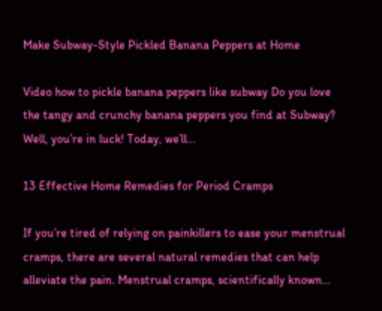Make Subway-Style Pickled Banana Peppers at Home

Video how to pickle banana peppers like subway Do you love the tangy and crunchy banana peppers you find at Subway? Well, you’re in luck! Today, we’ll…

13 Effective Home Remedies for Period Cramps

If you’re tired of relying on painkillers to ease your menstrual cramps, there are several natural remedies that can help alleviate the pain. Menstrual cramps, scientifically known…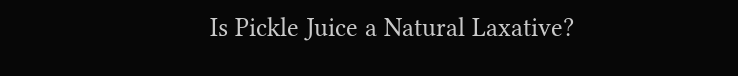Is Pickle Juice a Natural Laxative?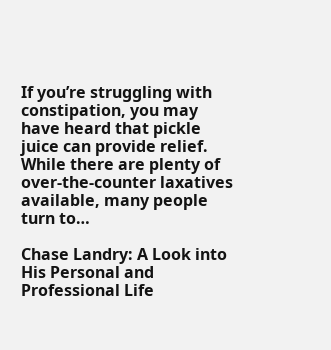If you’re struggling with constipation, you may have heard that pickle juice can provide relief. While there are plenty of over-the-counter laxatives available, many people turn to…

Chase Landry: A Look into His Personal and Professional Life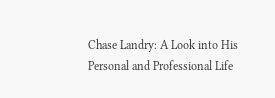Chase Landry: A Look into His Personal and Professional Life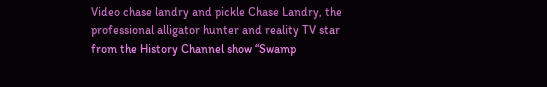Video chase landry and pickle Chase Landry, the professional alligator hunter and reality TV star from the History Channel show “Swamp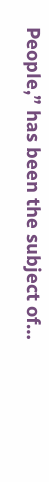People,” has been the subject of…